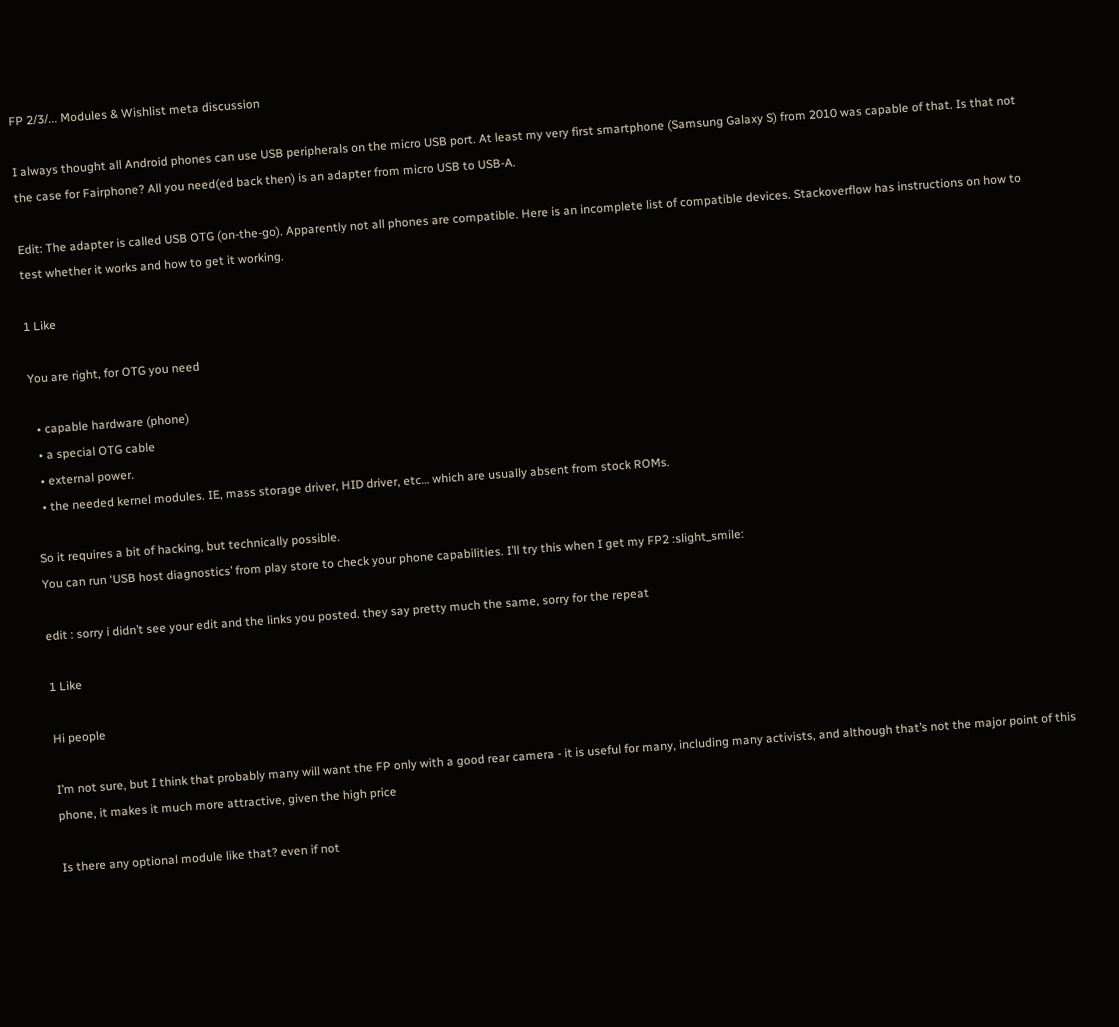FP 2/3/... Modules & Wishlist meta discussion

I always thought all Android phones can use USB peripherals on the micro USB port. At least my very first smartphone (Samsung Galaxy S) from 2010 was capable of that. Is that not the case for Fairphone? All you need(ed back then) is an adapter from micro USB to USB-A.

Edit: The adapter is called USB OTG (on-the-go). Apparently not all phones are compatible. Here is an incomplete list of compatible devices. Stackoverflow has instructions on how to test whether it works and how to get it working.

1 Like

You are right, for OTG you need

  • capable hardware (phone)
  • a special OTG cable
  • external power.
  • the needed kernel modules. IE, mass storage driver, HID driver, etc… which are usually absent from stock ROMs.

So it requires a bit of hacking, but technically possible.
You can run ‘USB host diagnostics’ from play store to check your phone capabilities. I’ll try this when I get my FP2 :slight_smile:

edit : sorry i didn’t see your edit and the links you posted. they say pretty much the same, sorry for the repeat

1 Like

Hi people

I’m not sure, but I think that probably many will want the FP only with a good rear camera - it is useful for many, including many activists, and although that’s not the major point of this phone, it makes it much more attractive, given the high price

Is there any optional module like that? even if not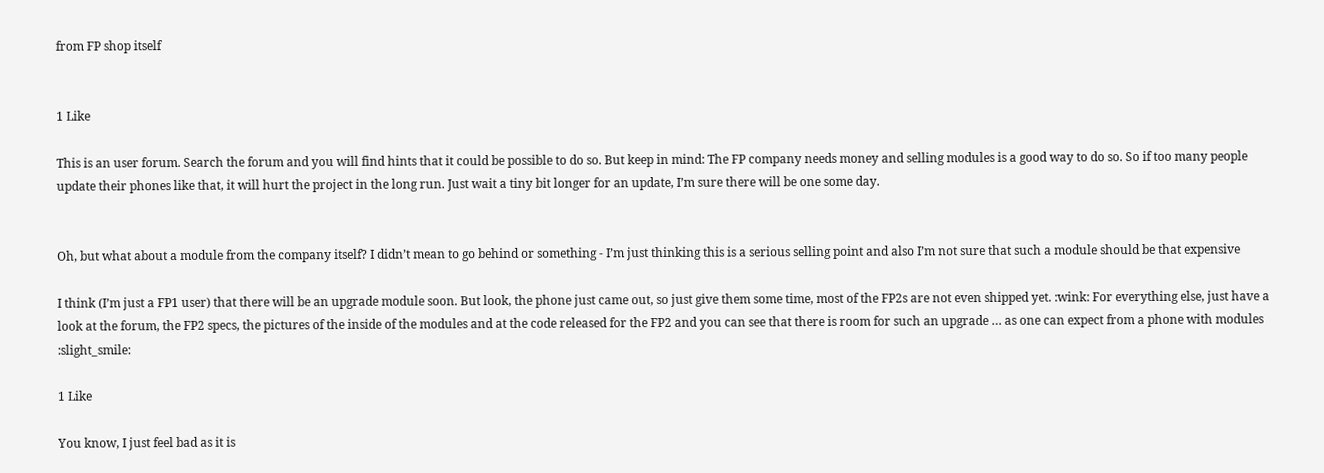from FP shop itself


1 Like

This is an user forum. Search the forum and you will find hints that it could be possible to do so. But keep in mind: The FP company needs money and selling modules is a good way to do so. So if too many people update their phones like that, it will hurt the project in the long run. Just wait a tiny bit longer for an update, I’m sure there will be one some day.


Oh, but what about a module from the company itself? I didn’t mean to go behind or something - I’m just thinking this is a serious selling point and also I’m not sure that such a module should be that expensive

I think (I’m just a FP1 user) that there will be an upgrade module soon. But look, the phone just came out, so just give them some time, most of the FP2s are not even shipped yet. :wink: For everything else, just have a look at the forum, the FP2 specs, the pictures of the inside of the modules and at the code released for the FP2 and you can see that there is room for such an upgrade … as one can expect from a phone with modules :slight_smile:

1 Like

You know, I just feel bad as it is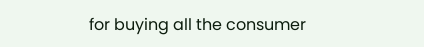for buying all the consumer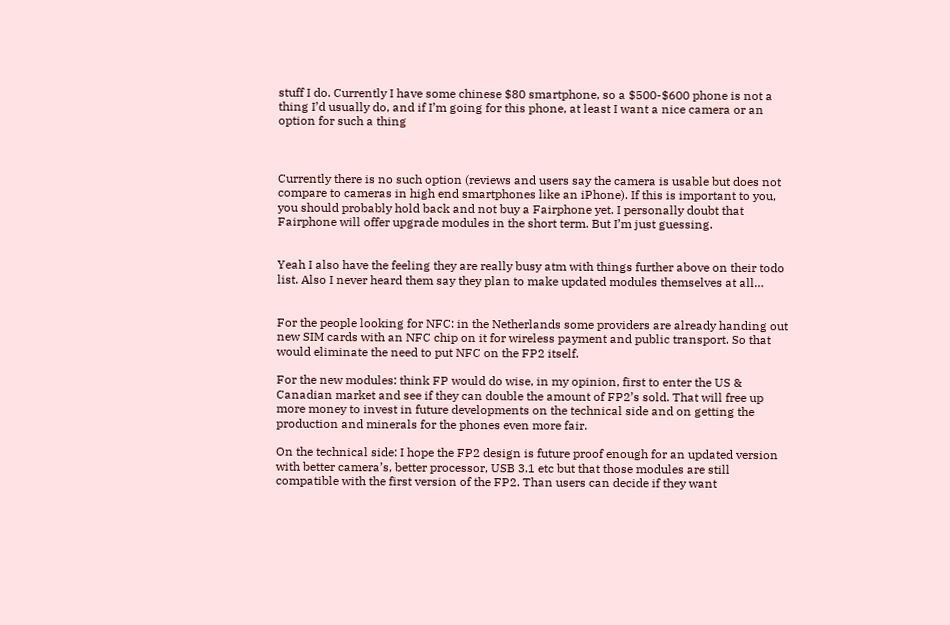stuff I do. Currently I have some chinese $80 smartphone, so a $500-$600 phone is not a thing I’d usually do, and if I’m going for this phone, at least I want a nice camera or an option for such a thing



Currently there is no such option (reviews and users say the camera is usable but does not compare to cameras in high end smartphones like an iPhone). If this is important to you, you should probably hold back and not buy a Fairphone yet. I personally doubt that Fairphone will offer upgrade modules in the short term. But I’m just guessing.


Yeah I also have the feeling they are really busy atm with things further above on their todo list. Also I never heard them say they plan to make updated modules themselves at all…


For the people looking for NFC: in the Netherlands some providers are already handing out new SIM cards with an NFC chip on it for wireless payment and public transport. So that would eliminate the need to put NFC on the FP2 itself.

For the new modules: think FP would do wise, in my opinion, first to enter the US & Canadian market and see if they can double the amount of FP2’s sold. That will free up more money to invest in future developments on the technical side and on getting the production and minerals for the phones even more fair.

On the technical side: I hope the FP2 design is future proof enough for an updated version with better camera’s, better processor, USB 3.1 etc but that those modules are still compatible with the first version of the FP2. Than users can decide if they want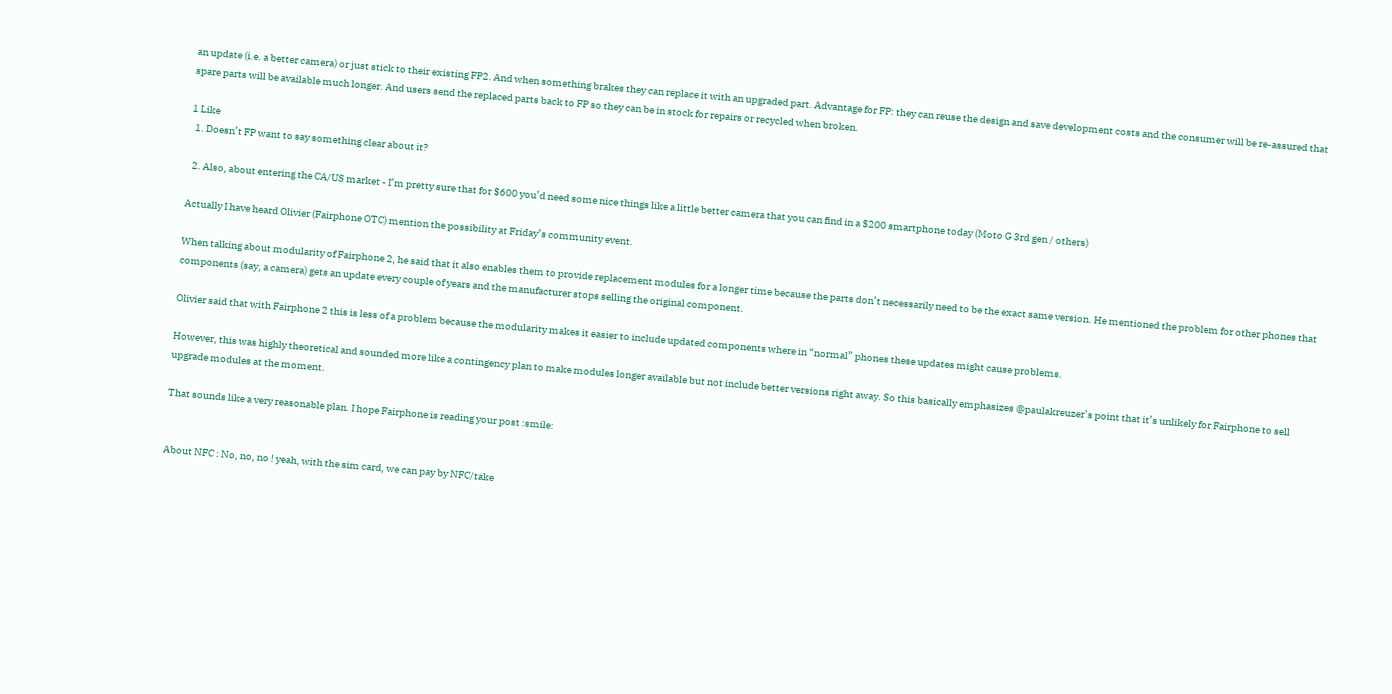an update (i.e. a better camera) or just stick to their existing FP2. And when something brakes they can replace it with an upgraded part. Advantage for FP: they can reuse the design and save development costs and the consumer will be re-assured that spare parts will be available much longer. And users send the replaced parts back to FP so they can be in stock for repairs or recycled when broken.

1 Like
  1. Doesn’t FP want to say something clear about it?

  2. Also, about entering the CA/US market - I’m pretty sure that for $600 you’d need some nice things like a little better camera that you can find in a $200 smartphone today (Moto G 3rd gen / others)

Actually I have heard Olivier (Fairphone OTC) mention the possibility at Friday’s community event.

When talking about modularity of Fairphone 2, he said that it also enables them to provide replacement modules for a longer time because the parts don’t necessarily need to be the exact same version. He mentioned the problem for other phones that components (say, a camera) gets an update every couple of years and the manufacturer stops selling the original component.

Olivier said that with Fairphone 2 this is less of a problem because the modularity makes it easier to include updated components where in “normal” phones these updates might cause problems.

However, this was highly theoretical and sounded more like a contingency plan to make modules longer available but not include better versions right away. So this basically emphasizes @paulakreuzer’s point that it’s unlikely for Fairphone to sell upgrade modules at the moment.

That sounds like a very reasonable plan. I hope Fairphone is reading your post :smile:


About NFC : No, no, no ! yeah, with the sim card, we can pay by NFC/take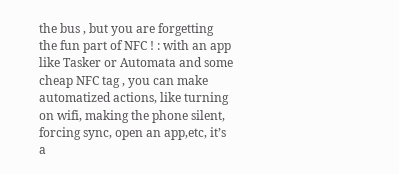the bus , but you are forgetting the fun part of NFC ! : with an app like Tasker or Automata and some cheap NFC tag , you can make automatized actions, like turning on wifi, making the phone silent, forcing sync, open an app,etc, it’s a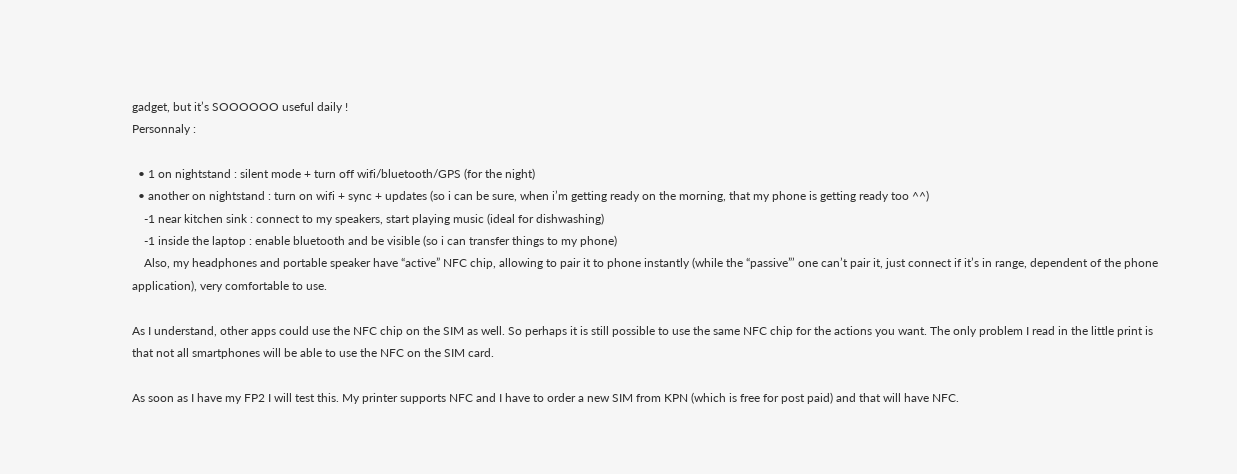gadget, but it’s SOOOOOO useful daily !
Personnaly :

  • 1 on nightstand : silent mode + turn off wifi/bluetooth/GPS (for the night)
  • another on nightstand : turn on wifi + sync + updates (so i can be sure, when i’m getting ready on the morning, that my phone is getting ready too ^^)
    -1 near kitchen sink : connect to my speakers, start playing music (ideal for dishwashing)
    -1 inside the laptop : enable bluetooth and be visible (so i can transfer things to my phone)
    Also, my headphones and portable speaker have “active” NFC chip, allowing to pair it to phone instantly (while the “passive”’ one can’t pair it, just connect if it’s in range, dependent of the phone application), very comfortable to use.

As I understand, other apps could use the NFC chip on the SIM as well. So perhaps it is still possible to use the same NFC chip for the actions you want. The only problem I read in the little print is that not all smartphones will be able to use the NFC on the SIM card.

As soon as I have my FP2 I will test this. My printer supports NFC and I have to order a new SIM from KPN (which is free for post paid) and that will have NFC.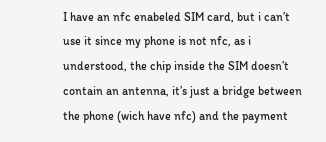I have an nfc enabeled SIM card, but i can’t use it since my phone is not nfc, as i understood, the chip inside the SIM doesn’t contain an antenna, it’s just a bridge between the phone (wich have nfc) and the payment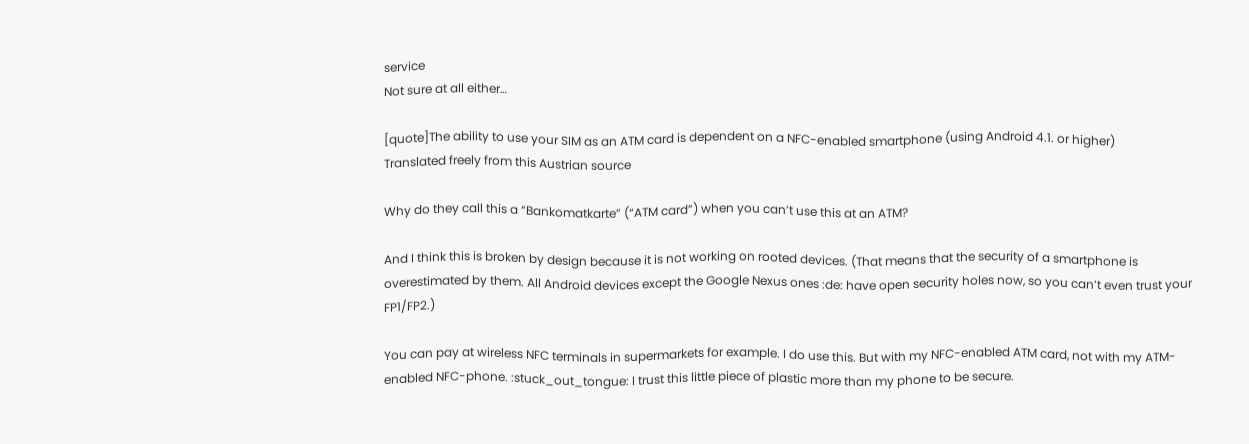service
Not sure at all either…

[quote]The ability to use your SIM as an ATM card is dependent on a NFC-enabled smartphone (using Android 4.1. or higher)
Translated freely from this Austrian source

Why do they call this a “Bankomatkarte” (“ATM card”) when you can’t use this at an ATM?

And I think this is broken by design because it is not working on rooted devices. (That means that the security of a smartphone is overestimated by them. All Android devices except the Google Nexus ones :de: have open security holes now, so you can’t even trust your FP1/FP2.)

You can pay at wireless NFC terminals in supermarkets for example. I do use this. But with my NFC-enabled ATM card, not with my ATM-enabled NFC-phone. :stuck_out_tongue: I trust this little piece of plastic more than my phone to be secure.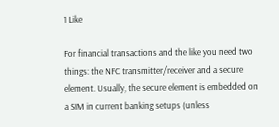1 Like

For financial transactions and the like you need two things: the NFC transmitter/receiver and a secure element. Usually, the secure element is embedded on a SIM in current banking setups (unless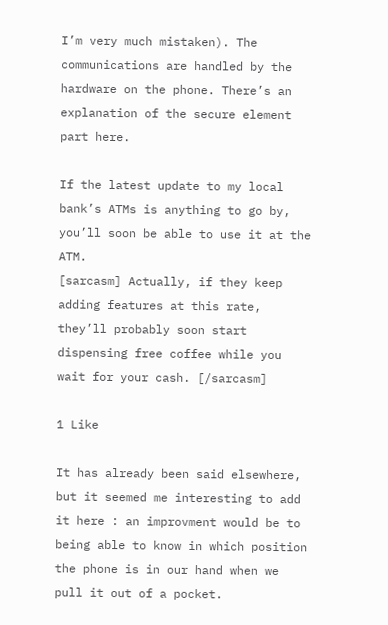I’m very much mistaken). The communications are handled by the hardware on the phone. There’s an explanation of the secure element part here.

If the latest update to my local bank’s ATMs is anything to go by, you’ll soon be able to use it at the ATM.
[sarcasm] Actually, if they keep adding features at this rate, they’ll probably soon start dispensing free coffee while you wait for your cash. [/sarcasm]

1 Like

It has already been said elsewhere, but it seemed me interesting to add it here : an improvment would be to being able to know in which position the phone is in our hand when we pull it out of a pocket.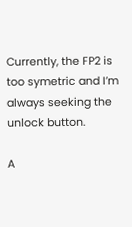Currently, the FP2 is too symetric and I’m always seeking the unlock button.

A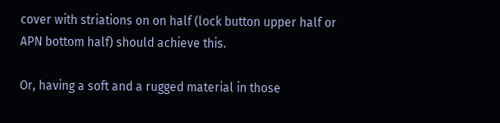cover with striations on on half (lock button upper half or APN bottom half) should achieve this.

Or, having a soft and a rugged material in those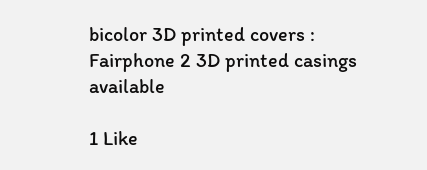bicolor 3D printed covers : Fairphone 2 3D printed casings available

1 Like